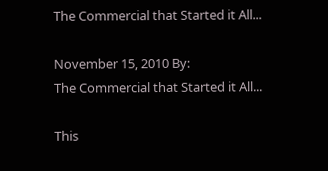The Commercial that Started it All...

November 15, 2010 By:
The Commercial that Started it All...

This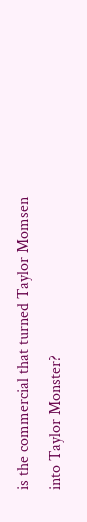is the commercial that turned Taylor Momsen into Taylor Monster?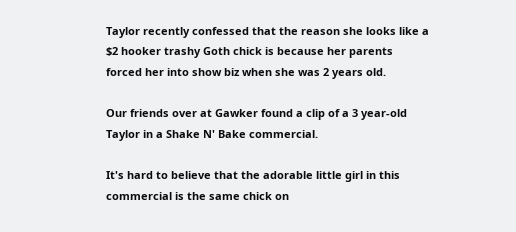Taylor recently confessed that the reason she looks like a $2 hooker trashy Goth chick is because her parents forced her into show biz when she was 2 years old.

Our friends over at Gawker found a clip of a 3 year-old Taylor in a Shake N' Bake commercial.

It's hard to believe that the adorable little girl in this commercial is the same chick on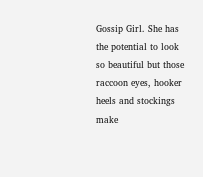Gossip Girl. She has the potential to look so beautiful but those raccoon eyes, hooker heels and stockings make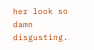her look so damn disgusting.